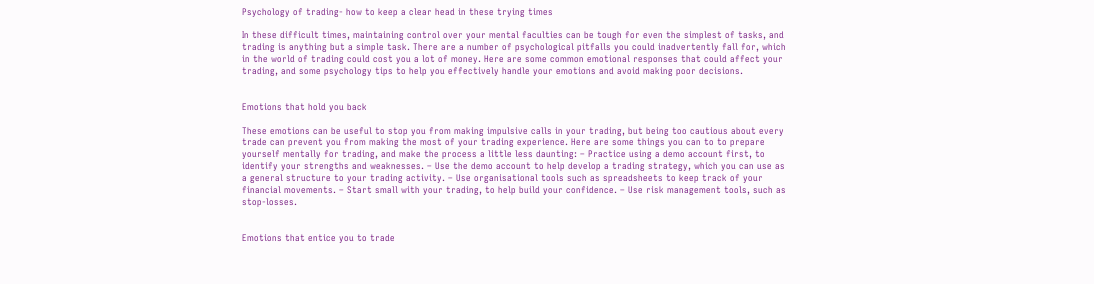Psychology of trading- how to keep a clear head in these trying times

In these difficult times, maintaining control over your mental faculties can be tough for even the simplest of tasks, and trading is anything but a simple task. There are a number of psychological pitfalls you could inadvertently fall for, which in the world of trading could cost you a lot of money. Here are some common emotional responses that could affect your trading, and some psychology tips to help you effectively handle your emotions and avoid making poor decisions.


Emotions that hold you back

These emotions can be useful to stop you from making impulsive calls in your trading, but being too cautious about every trade can prevent you from making the most of your trading experience. Here are some things you can to to prepare yourself mentally for trading, and make the process a little less daunting: – Practice using a demo account first, to identify your strengths and weaknesses. – Use the demo account to help develop a trading strategy, which you can use as a general structure to your trading activity. – Use organisational tools such as spreadsheets to keep track of your financial movements. – Start small with your trading, to help build your confidence. – Use risk management tools, such as stop-losses.


Emotions that entice you to trade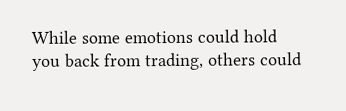While some emotions could hold you back from trading, others could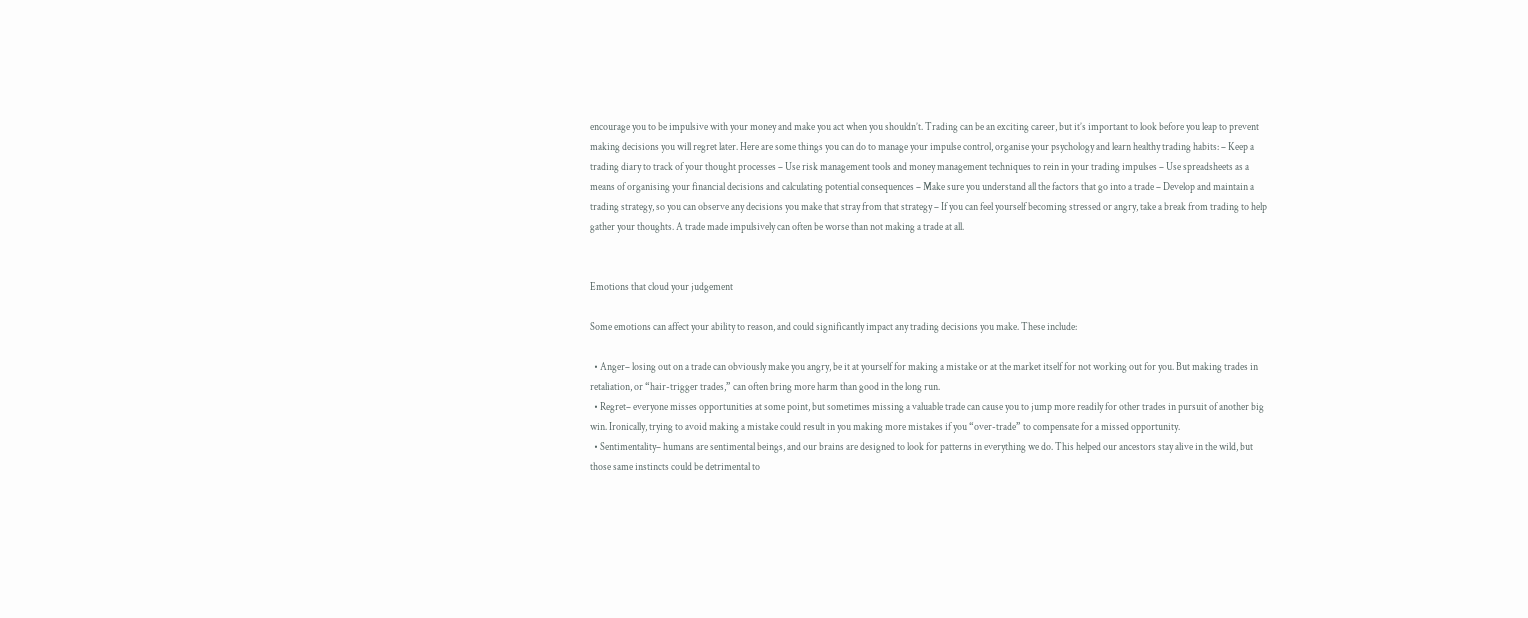encourage you to be impulsive with your money and make you act when you shouldn’t. Trading can be an exciting career, but it’s important to look before you leap to prevent making decisions you will regret later. Here are some things you can do to manage your impulse control, organise your psychology and learn healthy trading habits: – Keep a trading diary to track of your thought processes – Use risk management tools and money management techniques to rein in your trading impulses – Use spreadsheets as a means of organising your financial decisions and calculating potential consequences – Make sure you understand all the factors that go into a trade – Develop and maintain a trading strategy, so you can observe any decisions you make that stray from that strategy – If you can feel yourself becoming stressed or angry, take a break from trading to help gather your thoughts. A trade made impulsively can often be worse than not making a trade at all.


Emotions that cloud your judgement

Some emotions can affect your ability to reason, and could significantly impact any trading decisions you make. These include:

  • Anger– losing out on a trade can obviously make you angry, be it at yourself for making a mistake or at the market itself for not working out for you. But making trades in retaliation, or “hair-trigger trades,” can often bring more harm than good in the long run.
  • Regret– everyone misses opportunities at some point, but sometimes missing a valuable trade can cause you to jump more readily for other trades in pursuit of another big win. Ironically, trying to avoid making a mistake could result in you making more mistakes if you “over-trade” to compensate for a missed opportunity.
  • Sentimentality– humans are sentimental beings, and our brains are designed to look for patterns in everything we do. This helped our ancestors stay alive in the wild, but those same instincts could be detrimental to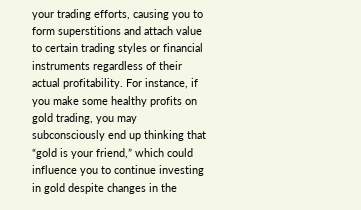your trading efforts, causing you to form superstitions and attach value to certain trading styles or financial instruments regardless of their actual profitability. For instance, if you make some healthy profits on gold trading, you may subconsciously end up thinking that “gold is your friend,” which could influence you to continue investing in gold despite changes in the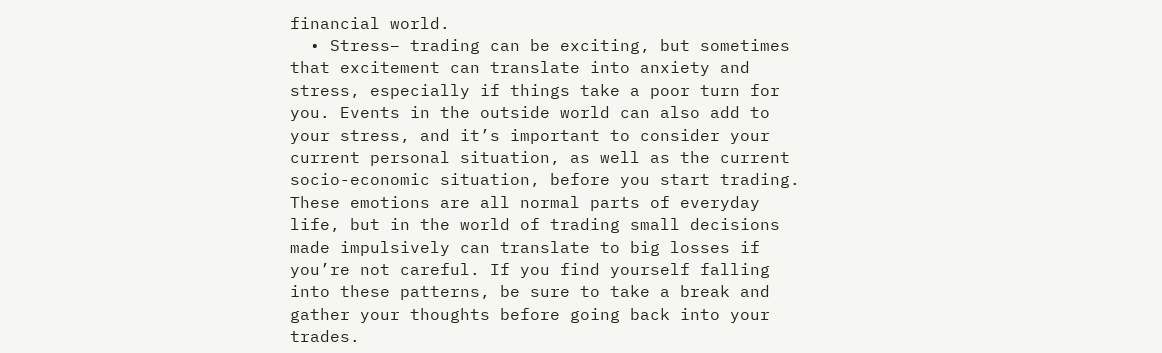financial world.
  • Stress– trading can be exciting, but sometimes that excitement can translate into anxiety and stress, especially if things take a poor turn for you. Events in the outside world can also add to your stress, and it’s important to consider your current personal situation, as well as the current socio-economic situation, before you start trading. These emotions are all normal parts of everyday life, but in the world of trading small decisions made impulsively can translate to big losses if you’re not careful. If you find yourself falling into these patterns, be sure to take a break and gather your thoughts before going back into your trades.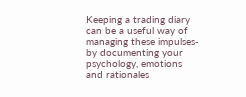Keeping a trading diary can be a useful way of managing these impulses- by documenting your psychology, emotions and rationales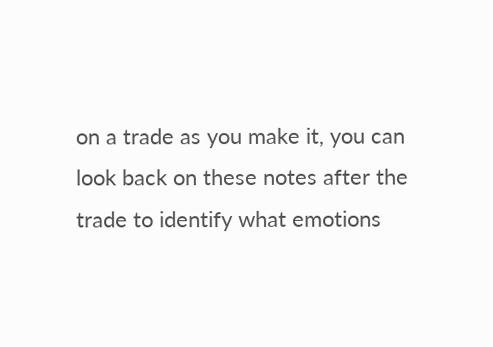on a trade as you make it, you can look back on these notes after the trade to identify what emotions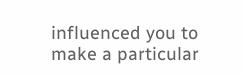influenced you to make a particular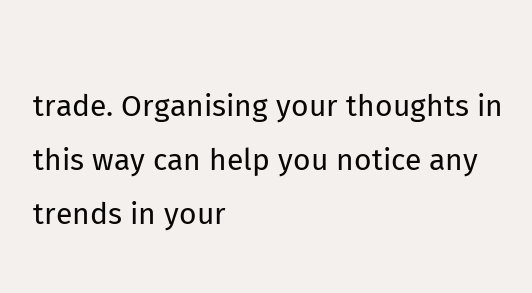trade. Organising your thoughts in this way can help you notice any trends in your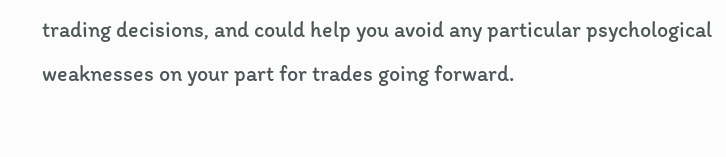trading decisions, and could help you avoid any particular psychological weaknesses on your part for trades going forward.